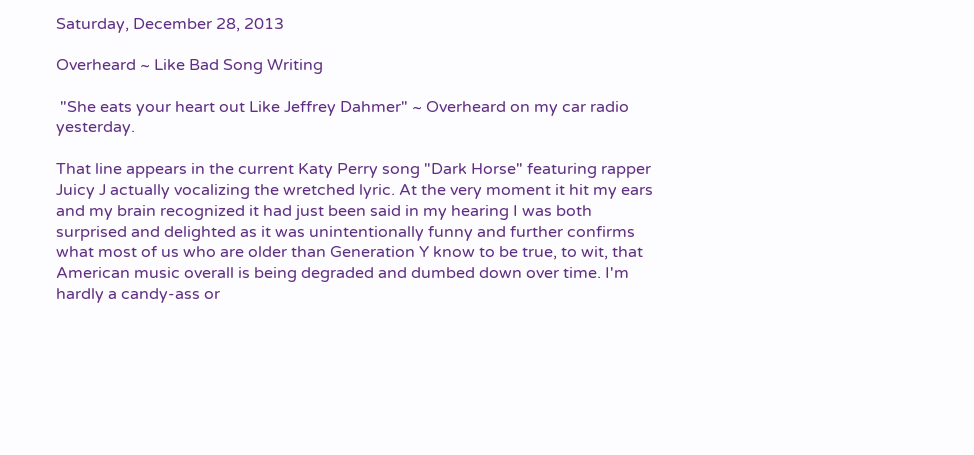Saturday, December 28, 2013

Overheard ~ Like Bad Song Writing

 "She eats your heart out Like Jeffrey Dahmer" ~ Overheard on my car radio yesterday.

That line appears in the current Katy Perry song "Dark Horse" featuring rapper Juicy J actually vocalizing the wretched lyric. At the very moment it hit my ears and my brain recognized it had just been said in my hearing I was both surprised and delighted as it was unintentionally funny and further confirms what most of us who are older than Generation Y know to be true, to wit, that American music overall is being degraded and dumbed down over time. I'm hardly a candy-ass or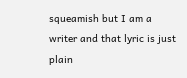squeamish but I am a writer and that lyric is just plain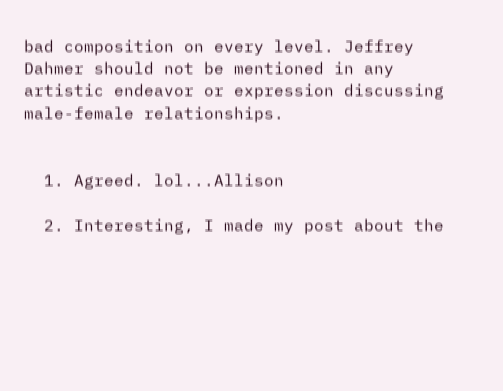bad composition on every level. Jeffrey Dahmer should not be mentioned in any artistic endeavor or expression discussing male-female relationships.


  1. Agreed. lol...Allison

  2. Interesting, I made my post about the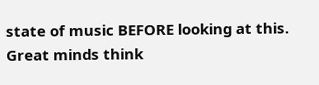state of music BEFORE looking at this. Great minds think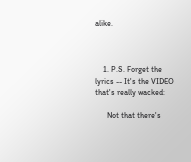alike.



    1. P.S. Forget the lyrics -- It's the VIDEO that's really wacked:

      Not that there's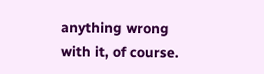anything wrong with it, of course.